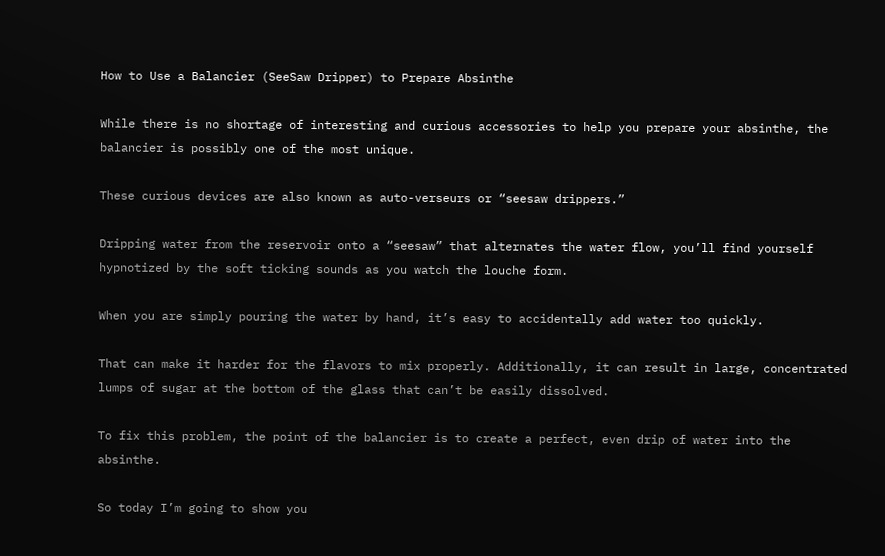How to Use a Balancier (SeeSaw Dripper) to Prepare Absinthe

While there is no shortage of interesting and curious accessories to help you prepare your absinthe, the balancier is possibly one of the most unique.

These curious devices are also known as auto-verseurs or “seesaw drippers.”

Dripping water from the reservoir onto a “seesaw” that alternates the water flow, you’ll find yourself hypnotized by the soft ticking sounds as you watch the louche form.

When you are simply pouring the water by hand, it’s easy to accidentally add water too quickly.

That can make it harder for the flavors to mix properly. Additionally, it can result in large, concentrated lumps of sugar at the bottom of the glass that can’t be easily dissolved.

To fix this problem, the point of the balancier is to create a perfect, even drip of water into the absinthe.

So today I’m going to show you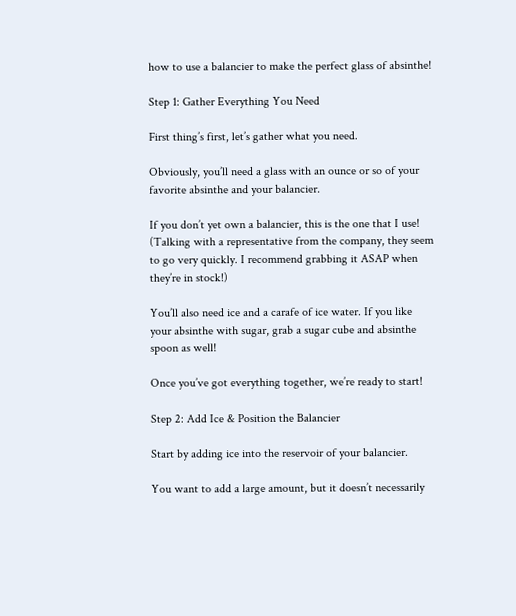how to use a balancier to make the perfect glass of absinthe!

Step 1: Gather Everything You Need

First thing’s first, let’s gather what you need.

Obviously, you’ll need a glass with an ounce or so of your favorite absinthe and your balancier.

If you don’t yet own a balancier, this is the one that I use! (Talking with a representative from the company, they seem to go very quickly. I recommend grabbing it ASAP when they’re in stock!)

You’ll also need ice and a carafe of ice water. If you like your absinthe with sugar, grab a sugar cube and absinthe spoon as well!

Once you’ve got everything together, we’re ready to start!

Step 2: Add Ice & Position the Balancier

Start by adding ice into the reservoir of your balancier.

You want to add a large amount, but it doesn’t necessarily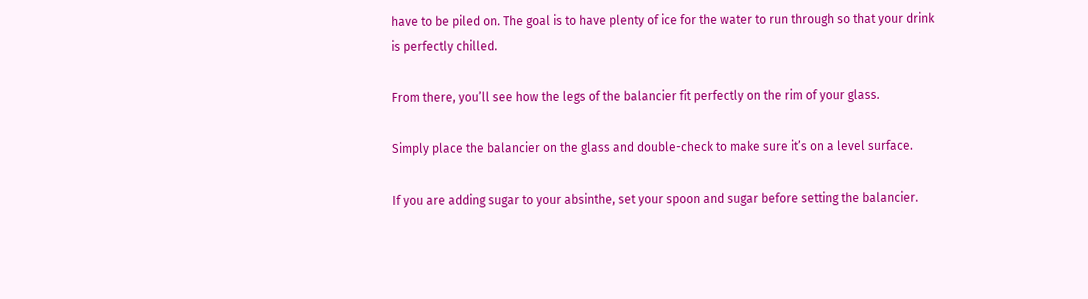have to be piled on. The goal is to have plenty of ice for the water to run through so that your drink is perfectly chilled.

From there, you’ll see how the legs of the balancier fit perfectly on the rim of your glass.

Simply place the balancier on the glass and double-check to make sure it’s on a level surface.

If you are adding sugar to your absinthe, set your spoon and sugar before setting the balancier.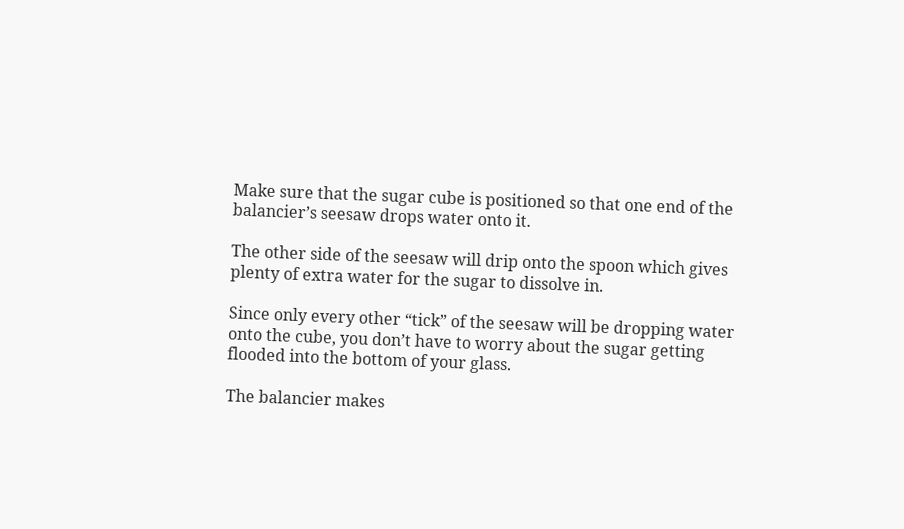Make sure that the sugar cube is positioned so that one end of the balancier’s seesaw drops water onto it.

The other side of the seesaw will drip onto the spoon which gives plenty of extra water for the sugar to dissolve in.

Since only every other “tick” of the seesaw will be dropping water onto the cube, you don’t have to worry about the sugar getting flooded into the bottom of your glass.

The balancier makes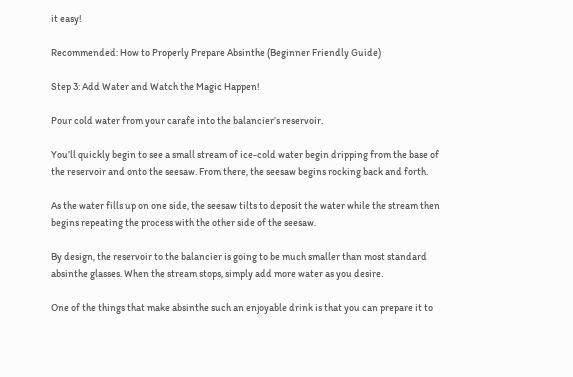it easy!

Recommended: How to Properly Prepare Absinthe (Beginner Friendly Guide)

Step 3: Add Water and Watch the Magic Happen!

Pour cold water from your carafe into the balancier’s reservoir.

You’ll quickly begin to see a small stream of ice-cold water begin dripping from the base of the reservoir and onto the seesaw. From there, the seesaw begins rocking back and forth.

As the water fills up on one side, the seesaw tilts to deposit the water while the stream then begins repeating the process with the other side of the seesaw.

By design, the reservoir to the balancier is going to be much smaller than most standard absinthe glasses. When the stream stops, simply add more water as you desire.

One of the things that make absinthe such an enjoyable drink is that you can prepare it to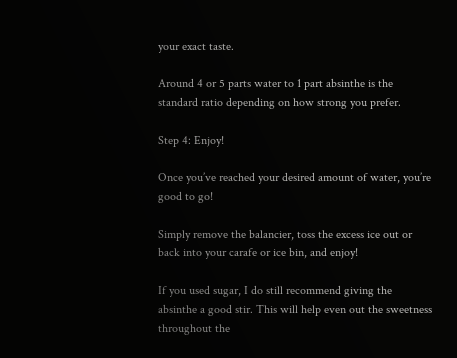your exact taste.

Around 4 or 5 parts water to 1 part absinthe is the standard ratio depending on how strong you prefer.

Step 4: Enjoy!

Once you’ve reached your desired amount of water, you’re good to go!

Simply remove the balancier, toss the excess ice out or back into your carafe or ice bin, and enjoy!

If you used sugar, I do still recommend giving the absinthe a good stir. This will help even out the sweetness throughout the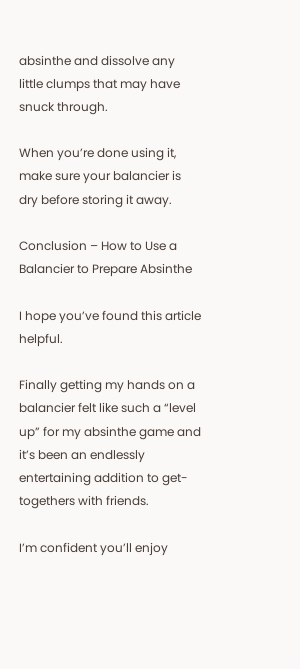absinthe and dissolve any little clumps that may have snuck through.

When you’re done using it, make sure your balancier is dry before storing it away.

Conclusion – How to Use a Balancier to Prepare Absinthe

I hope you’ve found this article helpful.

Finally getting my hands on a balancier felt like such a “level up” for my absinthe game and it’s been an endlessly entertaining addition to get-togethers with friends.

I’m confident you’ll enjoy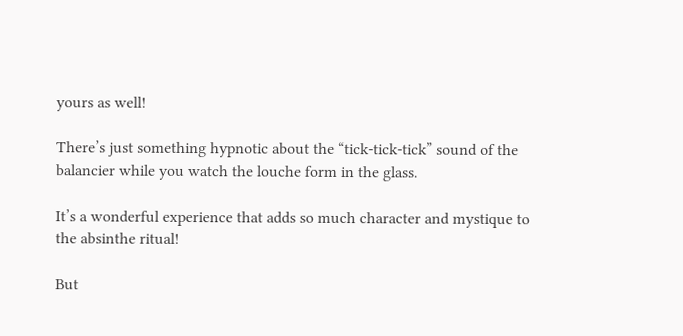yours as well!

There’s just something hypnotic about the “tick-tick-tick” sound of the balancier while you watch the louche form in the glass.

It’s a wonderful experience that adds so much character and mystique to the absinthe ritual!

But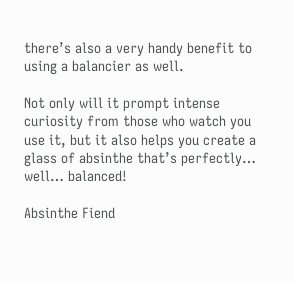there’s also a very handy benefit to using a balancier as well.

Not only will it prompt intense curiosity from those who watch you use it, but it also helps you create a glass of absinthe that’s perfectly… well… balanced!

Absinthe Fiend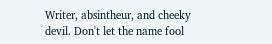Writer, absintheur, and cheeky devil. Don't let the name fool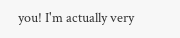you! I'm actually very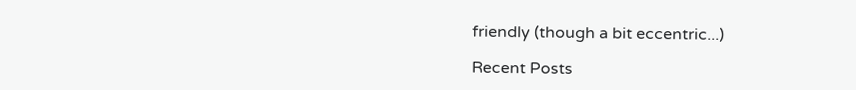friendly (though a bit eccentric...)

Recent Posts